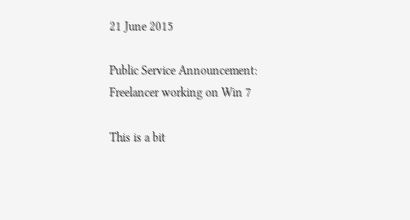21 June 2015

Public Service Announcement: Freelancer working on Win 7

This is a bit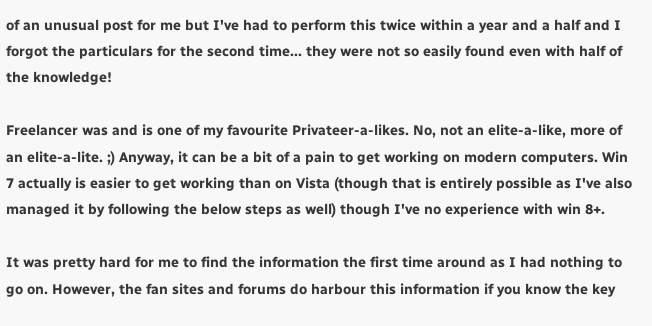of an unusual post for me but I've had to perform this twice within a year and a half and I forgot the particulars for the second time... they were not so easily found even with half of the knowledge!

Freelancer was and is one of my favourite Privateer-a-likes. No, not an elite-a-like, more of an elite-a-lite. ;) Anyway, it can be a bit of a pain to get working on modern computers. Win 7 actually is easier to get working than on Vista (though that is entirely possible as I've also managed it by following the below steps as well) though I've no experience with win 8+.

It was pretty hard for me to find the information the first time around as I had nothing to go on. However, the fan sites and forums do harbour this information if you know the key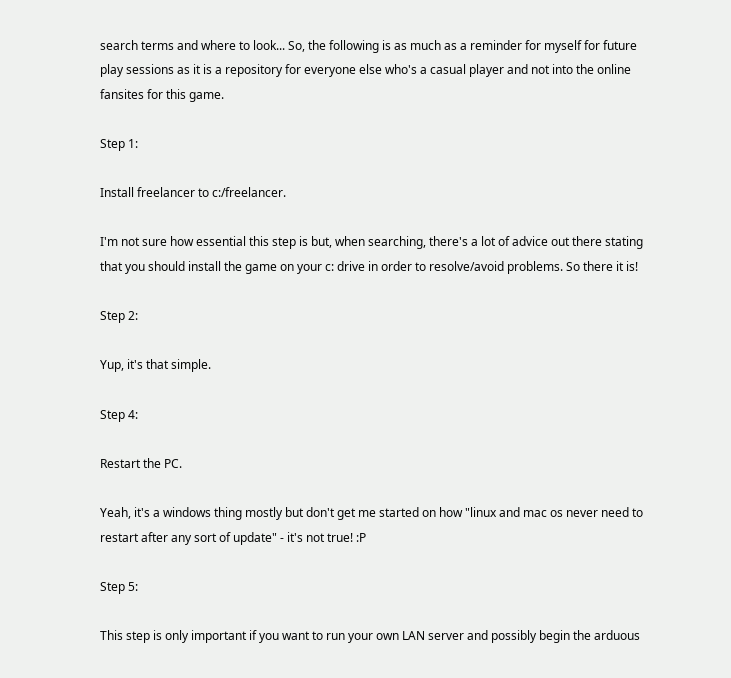search terms and where to look... So, the following is as much as a reminder for myself for future play sessions as it is a repository for everyone else who's a casual player and not into the online fansites for this game.

Step 1:

Install freelancer to c:/freelancer.

I'm not sure how essential this step is but, when searching, there's a lot of advice out there stating that you should install the game on your c: drive in order to resolve/avoid problems. So there it is!

Step 2:

Yup, it's that simple.

Step 4:

Restart the PC.

Yeah, it's a windows thing mostly but don't get me started on how "linux and mac os never need to restart after any sort of update" - it's not true! :P

Step 5:

This step is only important if you want to run your own LAN server and possibly begin the arduous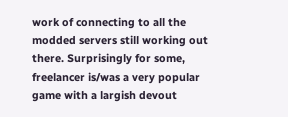work of connecting to all the modded servers still working out there. Surprisingly for some, freelancer is/was a very popular game with a largish devout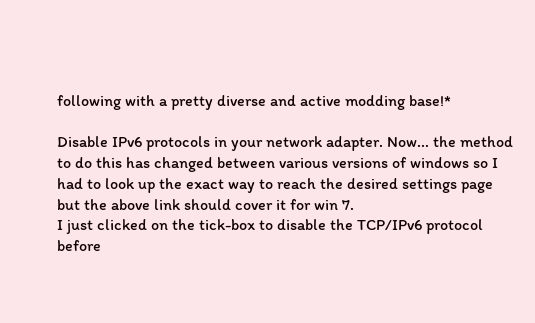following with a pretty diverse and active modding base!*

Disable IPv6 protocols in your network adapter. Now... the method to do this has changed between various versions of windows so I had to look up the exact way to reach the desired settings page but the above link should cover it for win 7.
I just clicked on the tick-box to disable the TCP/IPv6 protocol before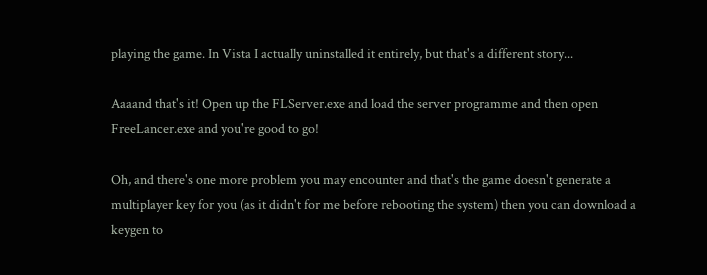playing the game. In Vista I actually uninstalled it entirely, but that's a different story...

Aaaand that's it! Open up the FLServer.exe and load the server programme and then open FreeLancer.exe and you're good to go!

Oh, and there's one more problem you may encounter and that's the game doesn't generate a multiplayer key for you (as it didn't for me before rebooting the system) then you can download a keygen to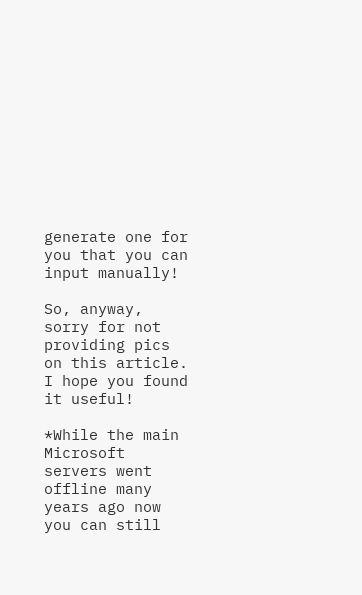generate one for you that you can input manually!

So, anyway, sorry for not providing pics on this article. I hope you found it useful!

*While the main Microsoft servers went offline many years ago now you can still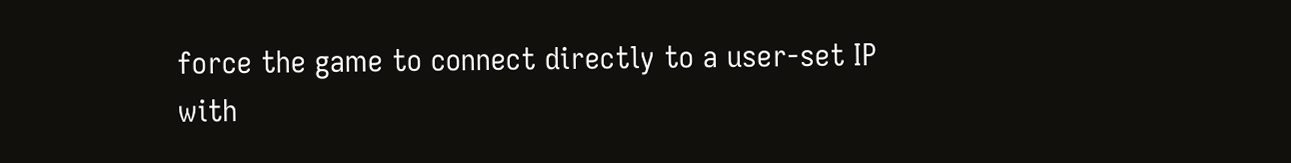force the game to connect directly to a user-set IP with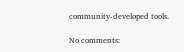community-developed tools.

No comments: